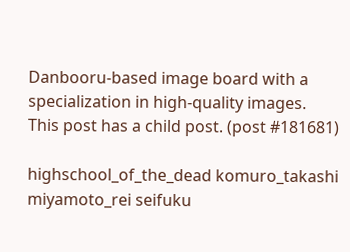Danbooru-based image board with a specialization in high-quality images.
This post has a child post. (post #181681)

highschool_of_the_dead komuro_takashi miyamoto_rei seifuku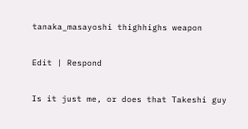tanaka_masayoshi thighhighs weapon

Edit | Respond

Is it just me, or does that Takeshi guy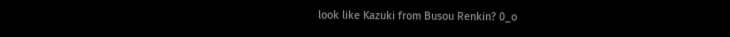look like Kazuki from Busou Renkin? 0_o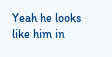Yeah he looks like him in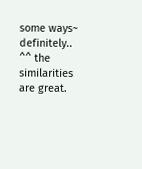some ways~
definitely.. ^^ the similarities are great.